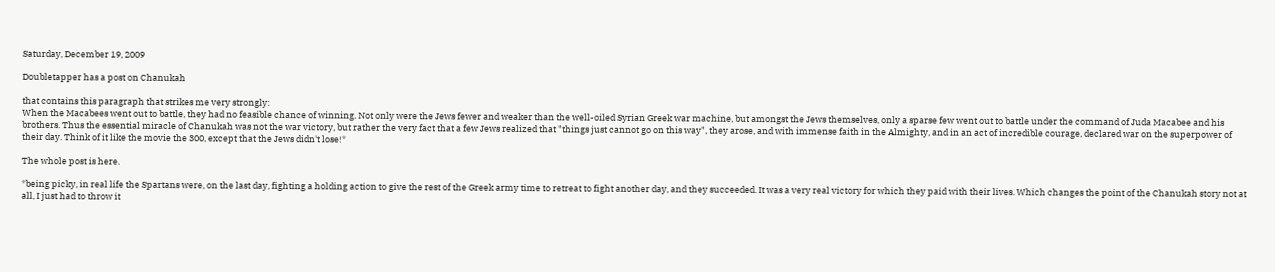Saturday, December 19, 2009

Doubletapper has a post on Chanukah

that contains this paragraph that strikes me very strongly:
When the Macabees went out to battle, they had no feasible chance of winning. Not only were the Jews fewer and weaker than the well-oiled Syrian Greek war machine, but amongst the Jews themselves, only a sparse few went out to battle under the command of Juda Macabee and his brothers. Thus the essential miracle of Chanukah was not the war victory, but rather the very fact that a few Jews realized that "things just cannot go on this way", they arose, and with immense faith in the Almighty, and in an act of incredible courage, declared war on the superpower of their day. Think of it like the movie the 300, except that the Jews didn't lose!*

The whole post is here.

*being picky, in real life the Spartans were, on the last day, fighting a holding action to give the rest of the Greek army time to retreat to fight another day, and they succeeded. It was a very real victory for which they paid with their lives. Which changes the point of the Chanukah story not at all, I just had to throw it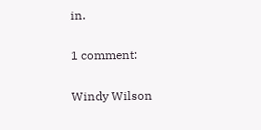in.

1 comment:

Windy Wilson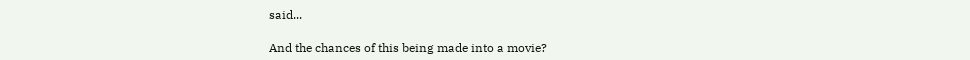said...

And the chances of this being made into a movie?